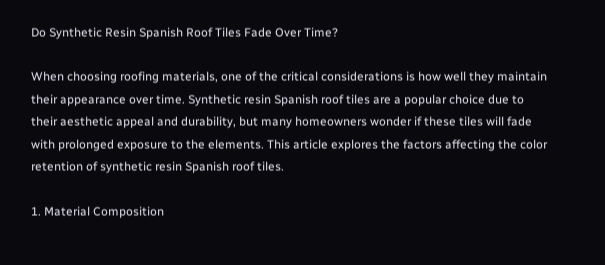Do Synthetic Resin Spanish Roof Tiles Fade Over Time?

When choosing roofing materials, one of the critical considerations is how well they maintain their appearance over time. Synthetic resin Spanish roof tiles are a popular choice due to their aesthetic appeal and durability, but many homeowners wonder if these tiles will fade with prolonged exposure to the elements. This article explores the factors affecting the color retention of synthetic resin Spanish roof tiles.

1. Material Composition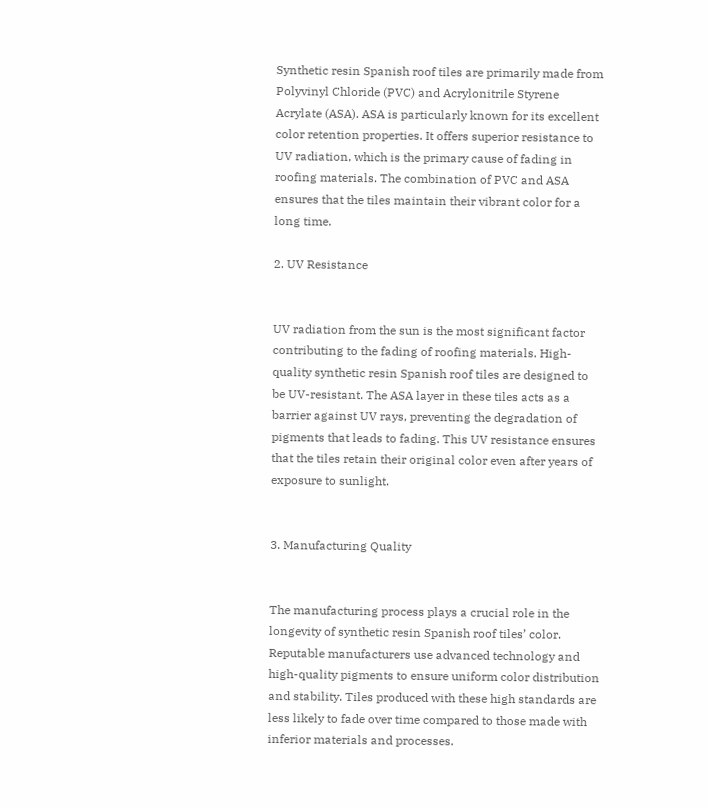Synthetic resin Spanish roof tiles are primarily made from Polyvinyl Chloride (PVC) and Acrylonitrile Styrene Acrylate (ASA). ASA is particularly known for its excellent color retention properties. It offers superior resistance to UV radiation, which is the primary cause of fading in roofing materials. The combination of PVC and ASA ensures that the tiles maintain their vibrant color for a long time.

2. UV Resistance


UV radiation from the sun is the most significant factor contributing to the fading of roofing materials. High-quality synthetic resin Spanish roof tiles are designed to be UV-resistant. The ASA layer in these tiles acts as a barrier against UV rays, preventing the degradation of pigments that leads to fading. This UV resistance ensures that the tiles retain their original color even after years of exposure to sunlight.


3. Manufacturing Quality


The manufacturing process plays a crucial role in the longevity of synthetic resin Spanish roof tiles’ color. Reputable manufacturers use advanced technology and high-quality pigments to ensure uniform color distribution and stability. Tiles produced with these high standards are less likely to fade over time compared to those made with inferior materials and processes.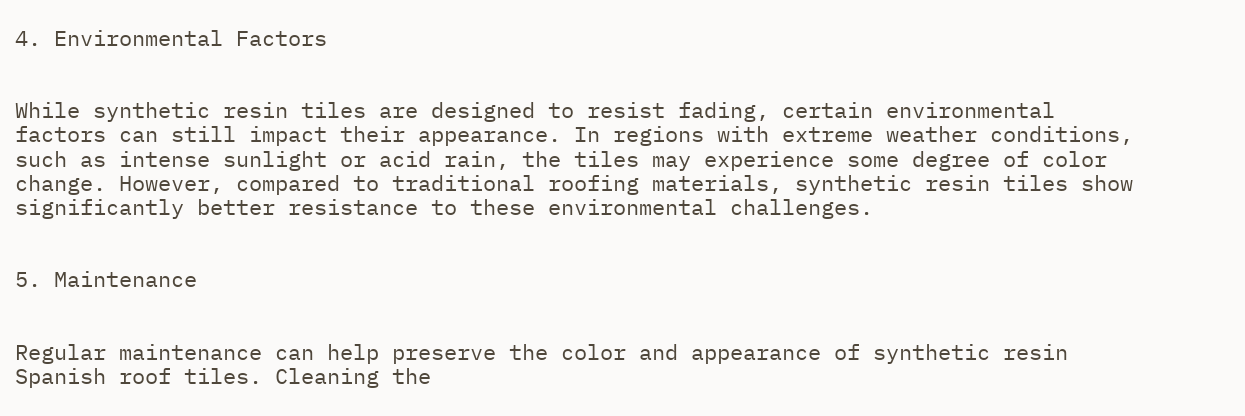4. Environmental Factors


While synthetic resin tiles are designed to resist fading, certain environmental factors can still impact their appearance. In regions with extreme weather conditions, such as intense sunlight or acid rain, the tiles may experience some degree of color change. However, compared to traditional roofing materials, synthetic resin tiles show significantly better resistance to these environmental challenges.


5. Maintenance


Regular maintenance can help preserve the color and appearance of synthetic resin Spanish roof tiles. Cleaning the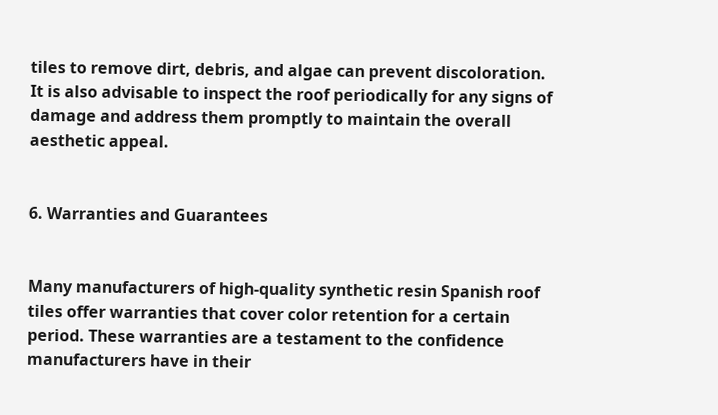tiles to remove dirt, debris, and algae can prevent discoloration. It is also advisable to inspect the roof periodically for any signs of damage and address them promptly to maintain the overall aesthetic appeal.


6. Warranties and Guarantees


Many manufacturers of high-quality synthetic resin Spanish roof tiles offer warranties that cover color retention for a certain period. These warranties are a testament to the confidence manufacturers have in their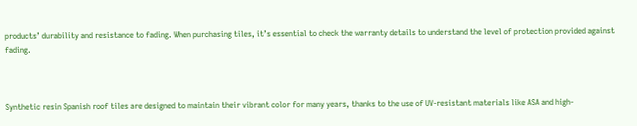products’ durability and resistance to fading. When purchasing tiles, it’s essential to check the warranty details to understand the level of protection provided against fading.



Synthetic resin Spanish roof tiles are designed to maintain their vibrant color for many years, thanks to the use of UV-resistant materials like ASA and high-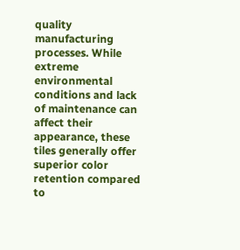quality manufacturing processes. While extreme environmental conditions and lack of maintenance can affect their appearance, these tiles generally offer superior color retention compared to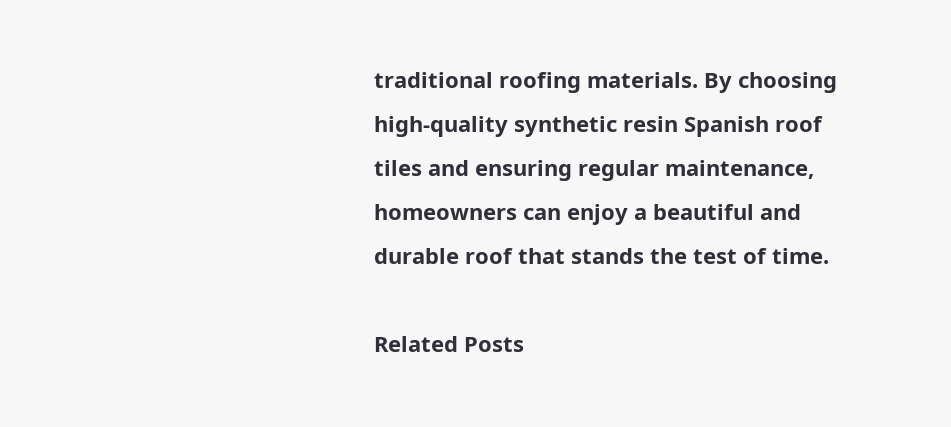traditional roofing materials. By choosing high-quality synthetic resin Spanish roof tiles and ensuring regular maintenance, homeowners can enjoy a beautiful and durable roof that stands the test of time.

Related Posts